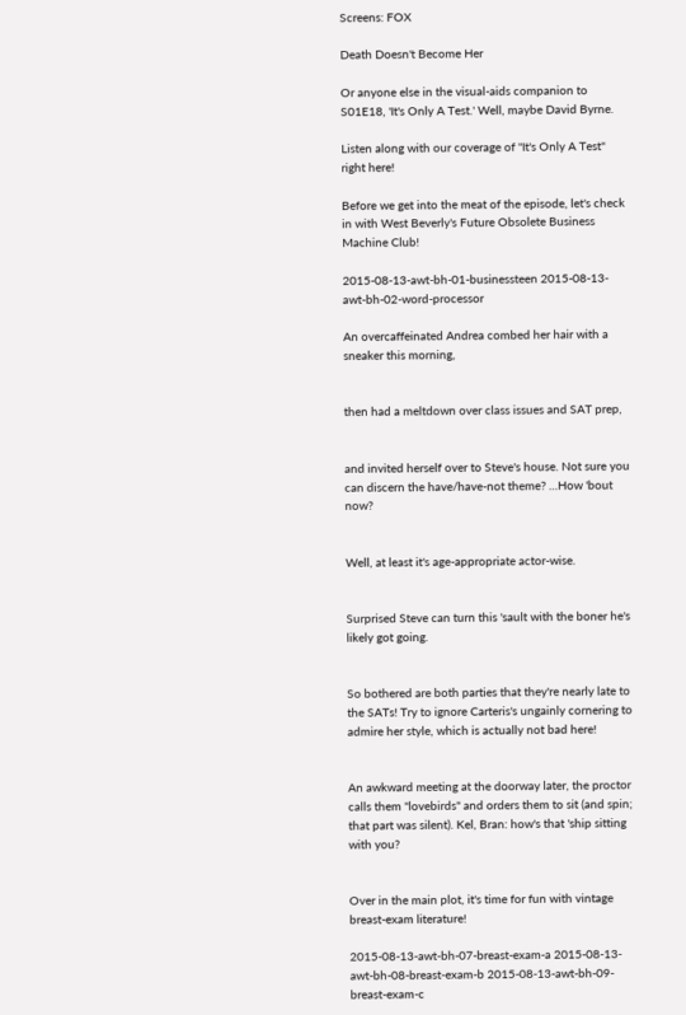Screens: FOX

Death Doesn't Become Her

Or anyone else in the visual-aids companion to S01E18, 'It's Only A Test.' Well, maybe David Byrne.

Listen along with our coverage of "It's Only A Test" right here!

Before we get into the meat of the episode, let's check in with West Beverly's Future Obsolete Business Machine Club!

2015-08-13-awt-bh-01-businessteen 2015-08-13-awt-bh-02-word-processor

An overcaffeinated Andrea combed her hair with a sneaker this morning,


then had a meltdown over class issues and SAT prep,


and invited herself over to Steve's house. Not sure you can discern the have/have-not theme? ...How 'bout now?


Well, at least it's age-appropriate actor-wise.


Surprised Steve can turn this 'sault with the boner he's likely got going.


So bothered are both parties that they're nearly late to the SATs! Try to ignore Carteris's ungainly cornering to admire her style, which is actually not bad here!


An awkward meeting at the doorway later, the proctor calls them "lovebirds" and orders them to sit (and spin; that part was silent). Kel, Bran: how's that 'ship sitting with you?


Over in the main plot, it's time for fun with vintage breast-exam literature!

2015-08-13-awt-bh-07-breast-exam-a 2015-08-13-awt-bh-08-breast-exam-b 2015-08-13-awt-bh-09-breast-exam-c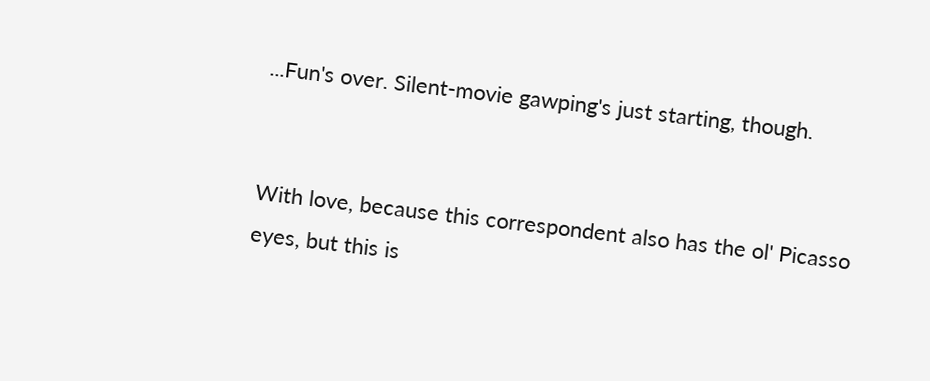...Fun's over. Silent-movie gawping's just starting, though.


With love, because this correspondent also has the ol' Picasso eyes, but this is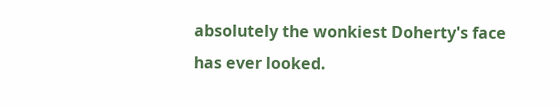absolutely the wonkiest Doherty's face has ever looked.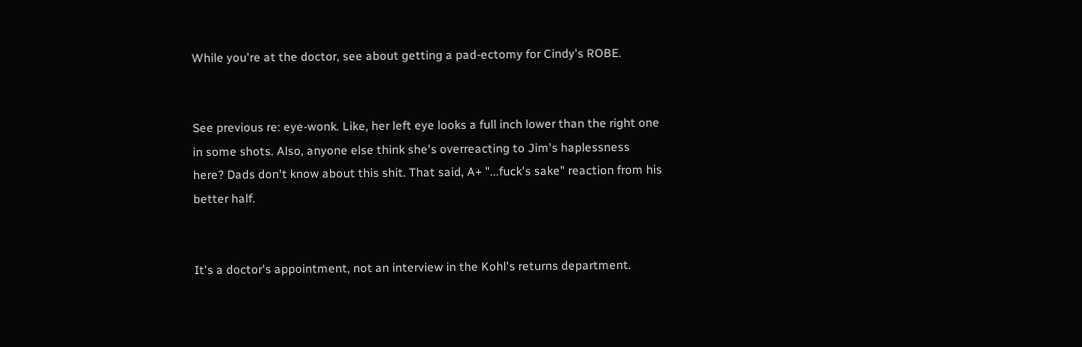While you're at the doctor, see about getting a pad-ectomy for Cindy's ROBE.


See previous re: eye-wonk. Like, her left eye looks a full inch lower than the right one in some shots. Also, anyone else think she's overreacting to Jim's haplessness here? Dads don't know about this shit. That said, A+ "...fuck's sake" reaction from his better half.


It's a doctor's appointment, not an interview in the Kohl's returns department.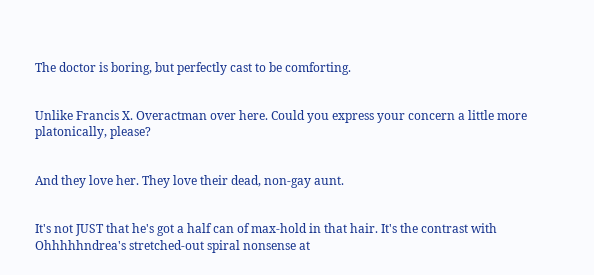The doctor is boring, but perfectly cast to be comforting.


Unlike Francis X. Overactman over here. Could you express your concern a little more platonically, please?


And they love her. They love their dead, non-gay aunt.


It's not JUST that he's got a half can of max-hold in that hair. It's the contrast with Ohhhhhndrea's stretched-out spiral nonsense at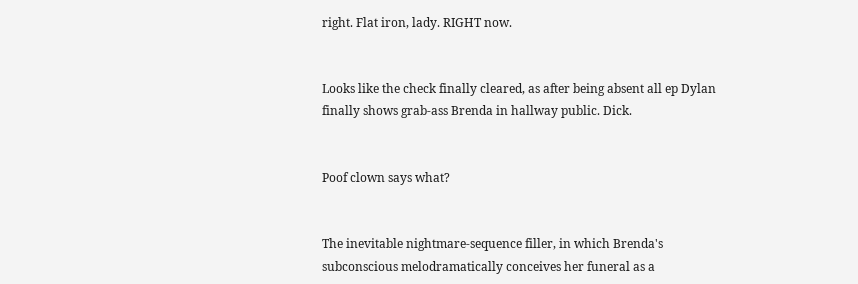right. Flat iron, lady. RIGHT now.


Looks like the check finally cleared, as after being absent all ep Dylan finally shows grab-ass Brenda in hallway public. Dick.


Poof clown says what?


The inevitable nightmare-sequence filler, in which Brenda's subconscious melodramatically conceives her funeral as a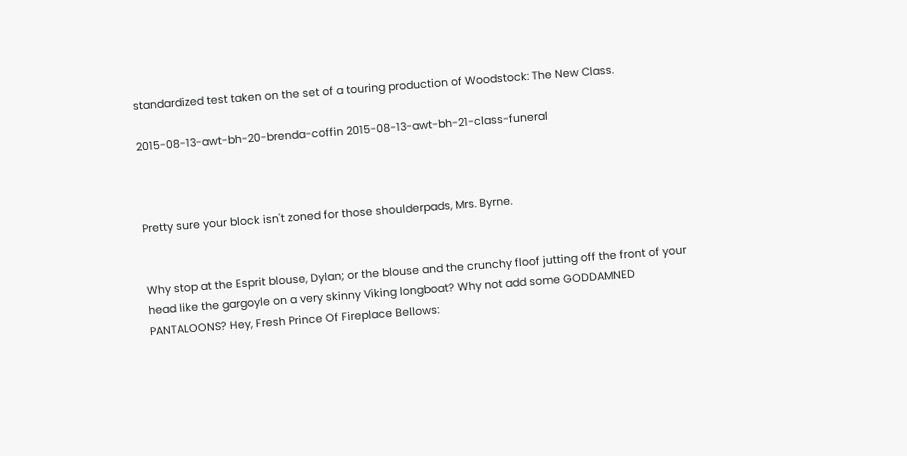standardized test taken on the set of a touring production of Woodstock: The New Class.

2015-08-13-awt-bh-20-brenda-coffin 2015-08-13-awt-bh-21-class-funeral



Pretty sure your block isn't zoned for those shoulderpads, Mrs. Byrne.


Why stop at the Esprit blouse, Dylan; or the blouse and the crunchy floof jutting off the front of your head like the gargoyle on a very skinny Viking longboat? Why not add some GODDAMNED PANTALOONS? Hey, Fresh Prince Of Fireplace Bellows: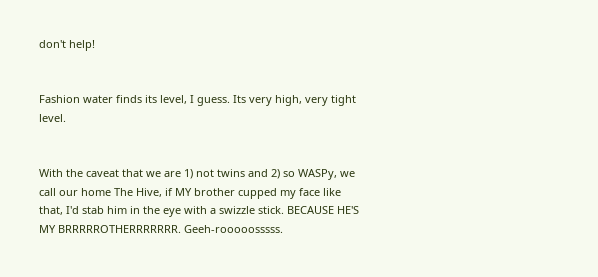don't help!


Fashion water finds its level, I guess. Its very high, very tight level.


With the caveat that we are 1) not twins and 2) so WASPy, we call our home The Hive, if MY brother cupped my face like that, I'd stab him in the eye with a swizzle stick. BECAUSE HE'S MY BRRRRROTHERRRRRRR. Geeh-rooooosssss.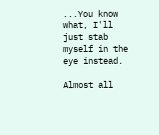...You know what, I'll just stab myself in the eye instead.

Almost all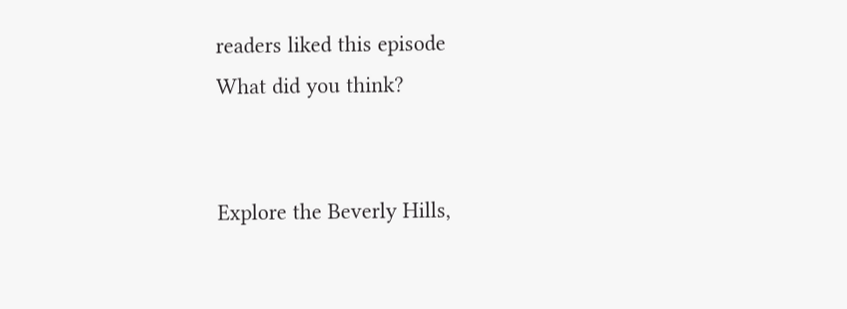readers liked this episode
What did you think?


Explore the Beverly Hills,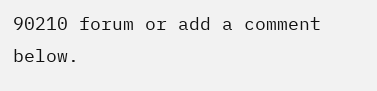90210 forum or add a comment below.